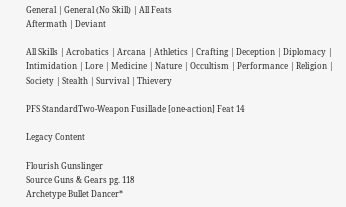General | General (No Skill) | All Feats
Aftermath | Deviant

All Skills | Acrobatics | Arcana | Athletics | Crafting | Deception | Diplomacy | Intimidation | Lore | Medicine | Nature | Occultism | Performance | Religion | Society | Stealth | Survival | Thievery

PFS StandardTwo-Weapon Fusillade [one-action] Feat 14

Legacy Content

Flourish Gunslinger
Source Guns & Gears pg. 118
Archetype Bullet Dancer*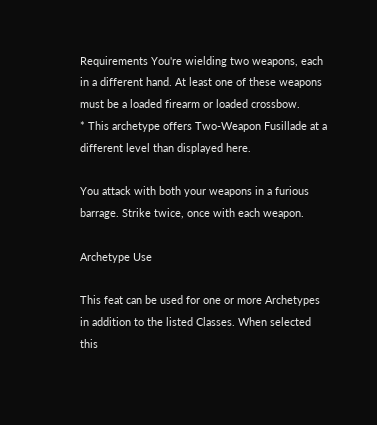Requirements You're wielding two weapons, each in a different hand. At least one of these weapons must be a loaded firearm or loaded crossbow.
* This archetype offers Two-Weapon Fusillade at a different level than displayed here.

You attack with both your weapons in a furious barrage. Strike twice, once with each weapon.

Archetype Use

This feat can be used for one or more Archetypes in addition to the listed Classes. When selected this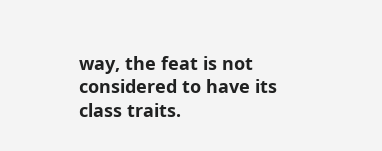way, the feat is not considered to have its class traits.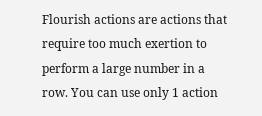Flourish actions are actions that require too much exertion to perform a large number in a row. You can use only 1 action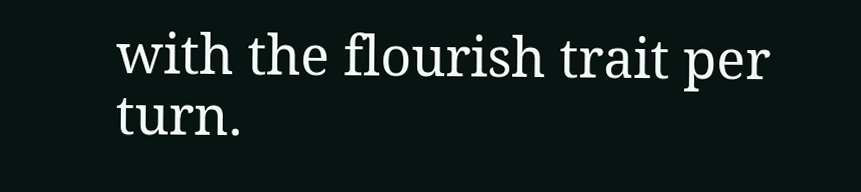with the flourish trait per turn.